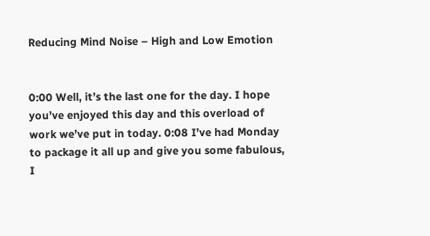Reducing Mind Noise – High and Low Emotion


0:00 Well, it’s the last one for the day. I hope you’ve enjoyed this day and this overload of work we’ve put in today. 0:08 I’ve had Monday to package it all up and give you some fabulous, I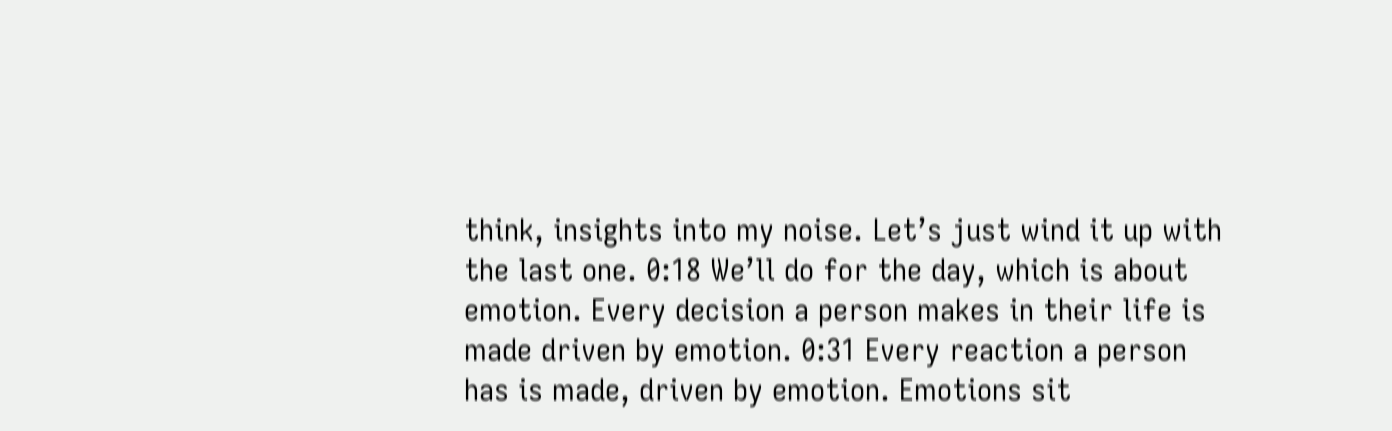think, insights into my noise. Let’s just wind it up with the last one. 0:18 We’ll do for the day, which is about emotion. Every decision a person makes in their life is made driven by emotion. 0:31 Every reaction a person has is made, driven by emotion. Emotions sit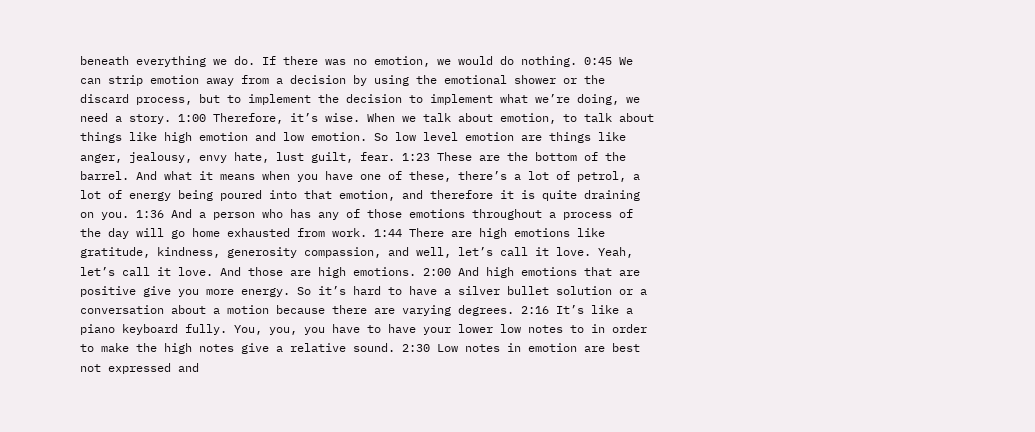beneath everything we do. If there was no emotion, we would do nothing. 0:45 We can strip emotion away from a decision by using the emotional shower or the discard process, but to implement the decision to implement what we’re doing, we need a story. 1:00 Therefore, it’s wise. When we talk about emotion, to talk about things like high emotion and low emotion. So low level emotion are things like anger, jealousy, envy hate, lust guilt, fear. 1:23 These are the bottom of the barrel. And what it means when you have one of these, there’s a lot of petrol, a lot of energy being poured into that emotion, and therefore it is quite draining on you. 1:36 And a person who has any of those emotions throughout a process of the day will go home exhausted from work. 1:44 There are high emotions like gratitude, kindness, generosity compassion, and well, let’s call it love. Yeah, let’s call it love. And those are high emotions. 2:00 And high emotions that are positive give you more energy. So it’s hard to have a silver bullet solution or a conversation about a motion because there are varying degrees. 2:16 It’s like a piano keyboard fully. You, you, you have to have your lower low notes to in order to make the high notes give a relative sound. 2:30 Low notes in emotion are best not expressed and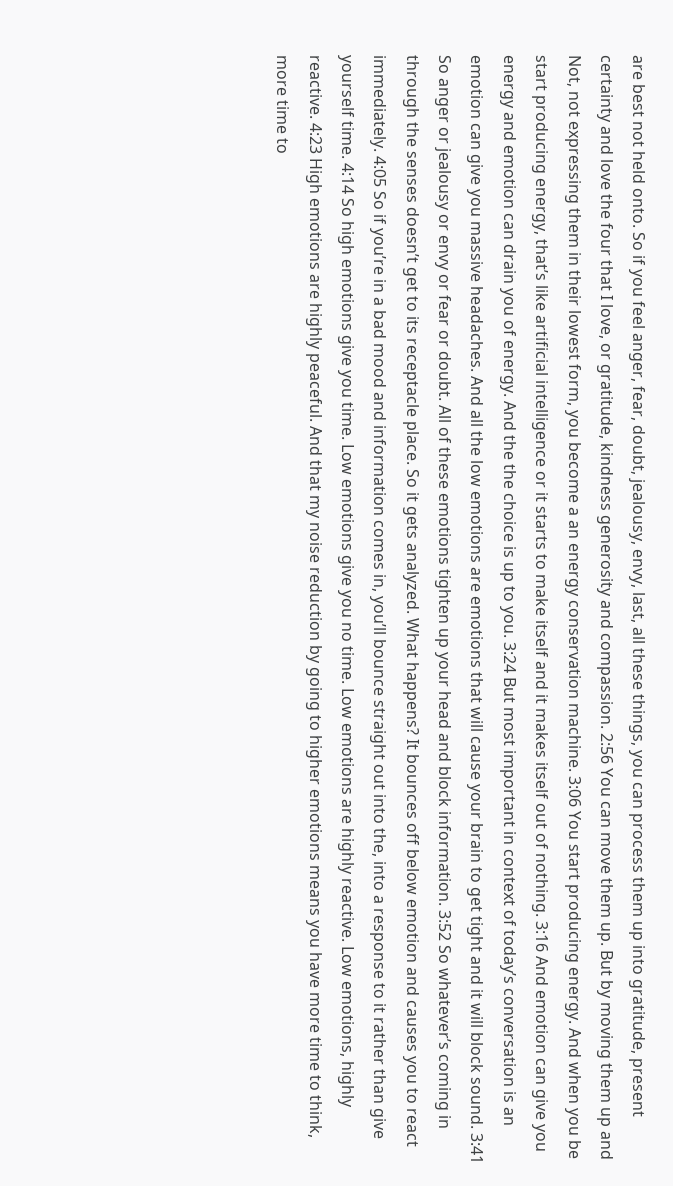are best not held onto. So if you feel anger, fear, doubt, jealousy, envy, last, all these things, you can process them up into gratitude, present certainty and love the four that I love, or gratitude, kindness generosity and compassion. 2:56 You can move them up. But by moving them up and Not, not expressing them in their lowest form, you become a an energy conservation machine. 3:06 You start producing energy. And when you be start producing energy, that’s like artificial intelligence or it starts to make itself and it makes itself out of nothing. 3:16 And emotion can give you energy and emotion can drain you of energy. And the the choice is up to you. 3:24 But most important in context of today’s conversation is an emotion can give you massive headaches. And all the low emotions are emotions that will cause your brain to get tight and it will block sound. 3:41 So anger or jealousy or envy or fear or doubt. All of these emotions tighten up your head and block information. 3:52 So whatever’s coming in through the senses doesn’t get to its receptacle place. So it gets analyzed. What happens? It bounces off below emotion and causes you to react immediately. 4:05 So if you’re in a bad mood and information comes in, you’ll bounce straight out into the, into a response to it rather than give yourself time. 4:14 So high emotions give you time. Low emotions give you no time. Low emotions are highly reactive. Low emotions, highly reactive. 4:23 High emotions are highly peaceful. And that my noise reduction by going to higher emotions means you have more time to think, more time to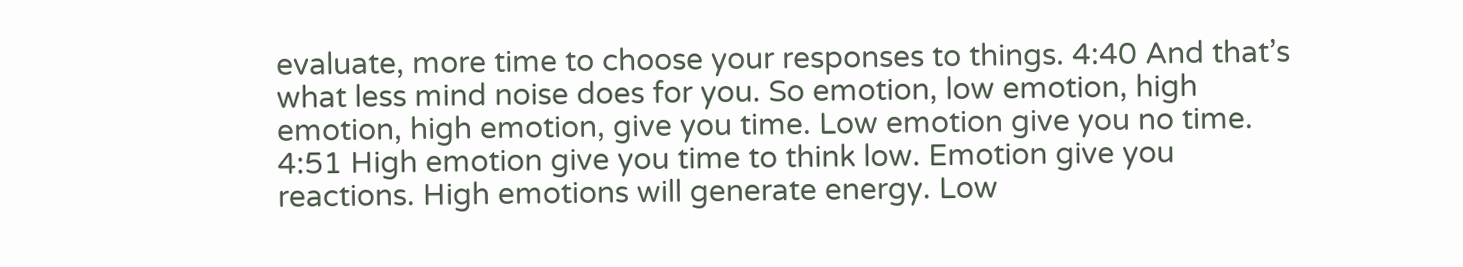evaluate, more time to choose your responses to things. 4:40 And that’s what less mind noise does for you. So emotion, low emotion, high emotion, high emotion, give you time. Low emotion give you no time. 4:51 High emotion give you time to think low. Emotion give you reactions. High emotions will generate energy. Low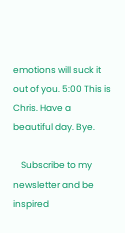emotions will suck it out of you. 5:00 This is Chris. Have a beautiful day. Bye.

    Subscribe to my newsletter and be inspired